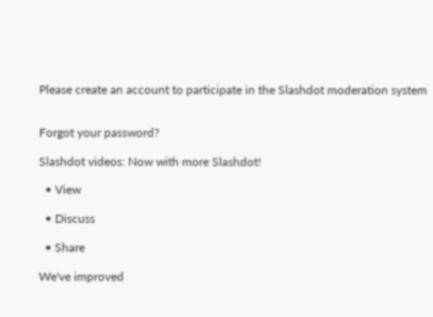Please create an account to participate in the Slashdot moderation system


Forgot your password?

Slashdot videos: Now with more Slashdot!

  • View

  • Discuss

  • Share

We've improved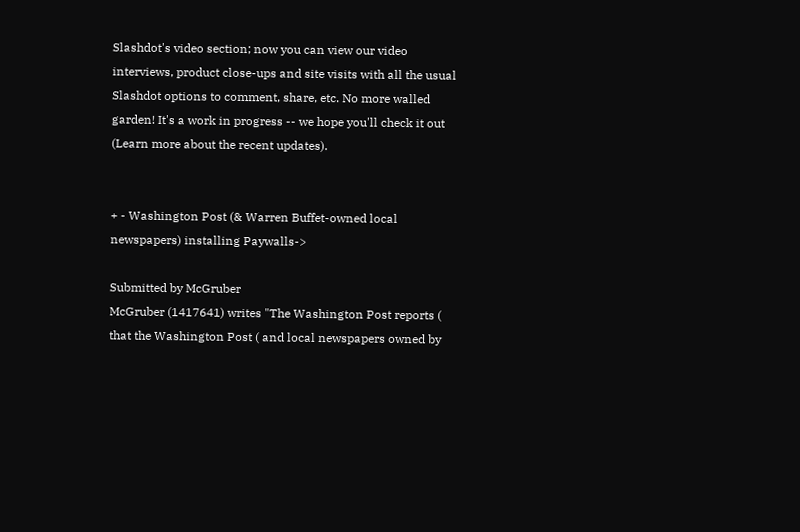Slashdot's video section; now you can view our video interviews, product close-ups and site visits with all the usual Slashdot options to comment, share, etc. No more walled garden! It's a work in progress -- we hope you'll check it out (Learn more about the recent updates).


+ - Washington Post (& Warren Buffet-owned local newspapers) installing Paywalls->

Submitted by McGruber
McGruber (1417641) writes "The Washington Post reports ( that the Washington Post ( and local newspapers owned by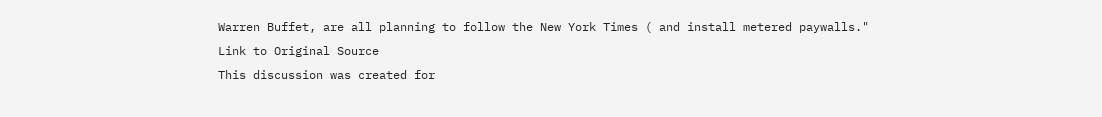Warren Buffet, are all planning to follow the New York Times ( and install metered paywalls."
Link to Original Source
This discussion was created for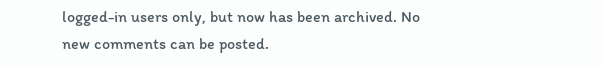logged-in users only, but now has been archived. No new comments can be posted.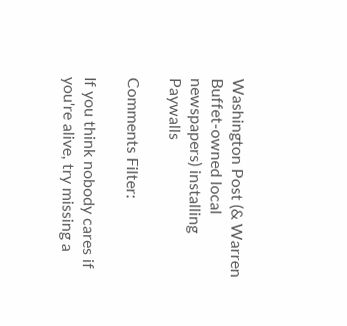Washington Post (& Warren Buffet-owned local newspapers) installing Paywalls

Comments Filter:

If you think nobody cares if you're alive, try missing a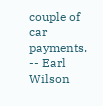couple of car payments. -- Earl Wilson